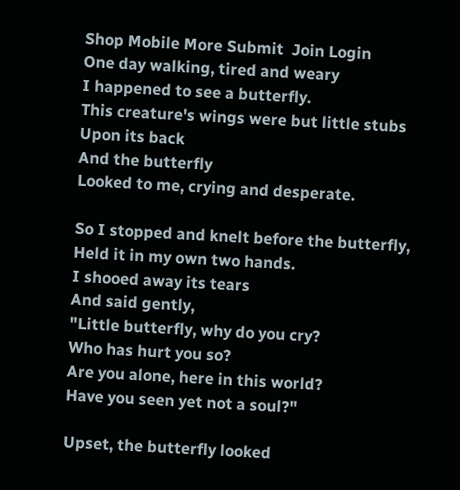Shop Mobile More Submit  Join Login
One day walking, tired and weary
I happened to see a butterfly.
This creature's wings were but little stubs
Upon its back
And the butterfly
Looked to me, crying and desperate.

So I stopped and knelt before the butterfly,
Held it in my own two hands.
I shooed away its tears
And said gently,
"Little butterfly, why do you cry?
Who has hurt you so?
Are you alone, here in this world?
Have you seen yet not a soul?"

Upset, the butterfly looked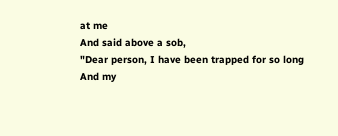at me
And said above a sob,
"Dear person, I have been trapped for so long
And my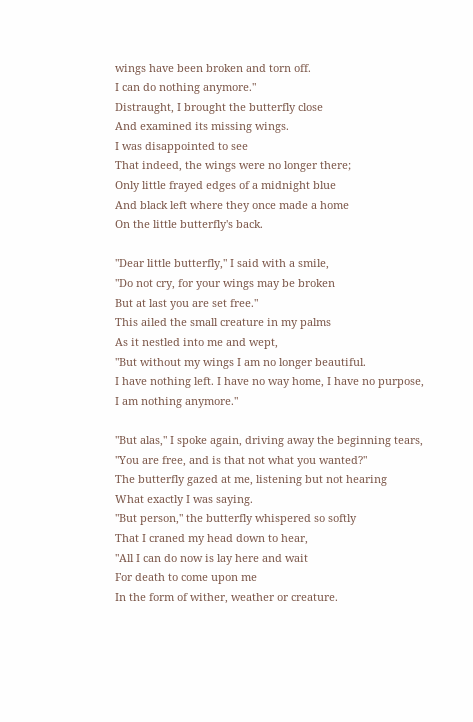wings have been broken and torn off.
I can do nothing anymore."
Distraught, I brought the butterfly close
And examined its missing wings.
I was disappointed to see
That indeed, the wings were no longer there;
Only little frayed edges of a midnight blue
And black left where they once made a home
On the little butterfly's back.

"Dear little butterfly," I said with a smile,
"Do not cry, for your wings may be broken
But at last you are set free."
This ailed the small creature in my palms
As it nestled into me and wept,
"But without my wings I am no longer beautiful.
I have nothing left. I have no way home, I have no purpose,
I am nothing anymore."

"But alas," I spoke again, driving away the beginning tears,
"You are free, and is that not what you wanted?"
The butterfly gazed at me, listening but not hearing
What exactly I was saying.
"But person," the butterfly whispered so softly
That I craned my head down to hear,
"All I can do now is lay here and wait
For death to come upon me
In the form of wither, weather or creature.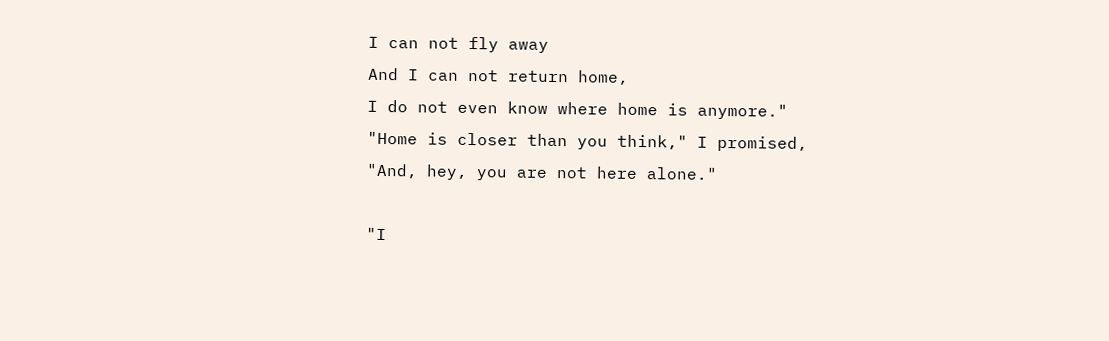I can not fly away
And I can not return home,
I do not even know where home is anymore."
"Home is closer than you think," I promised,
"And, hey, you are not here alone."

"I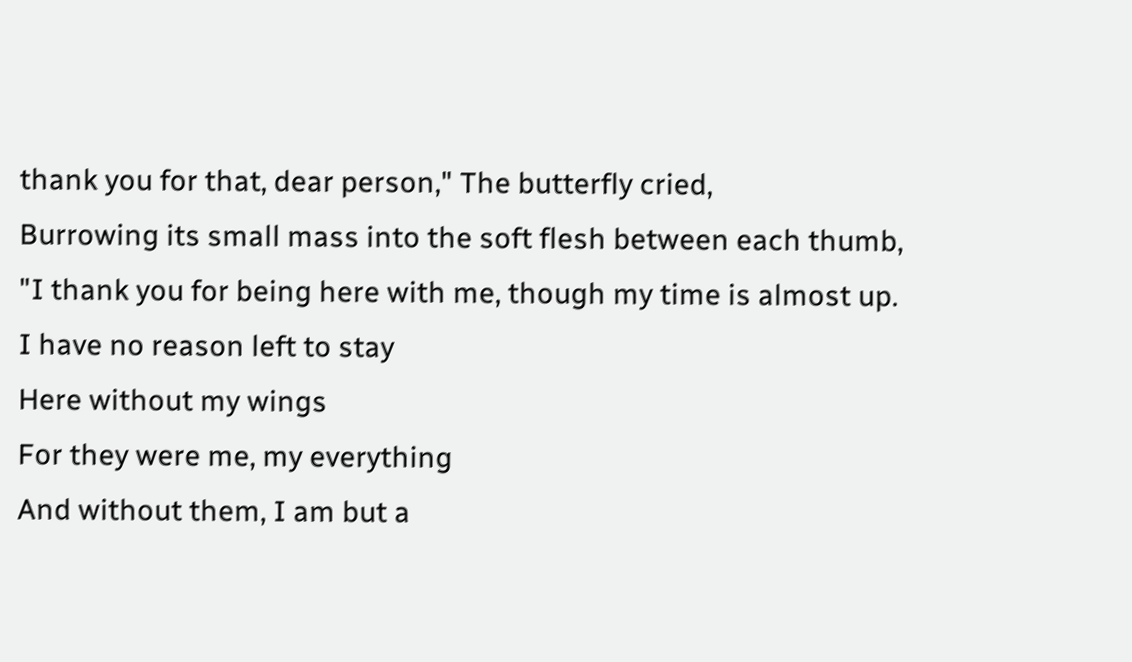thank you for that, dear person," The butterfly cried,
Burrowing its small mass into the soft flesh between each thumb,
"I thank you for being here with me, though my time is almost up.
I have no reason left to stay
Here without my wings
For they were me, my everything
And without them, I am but a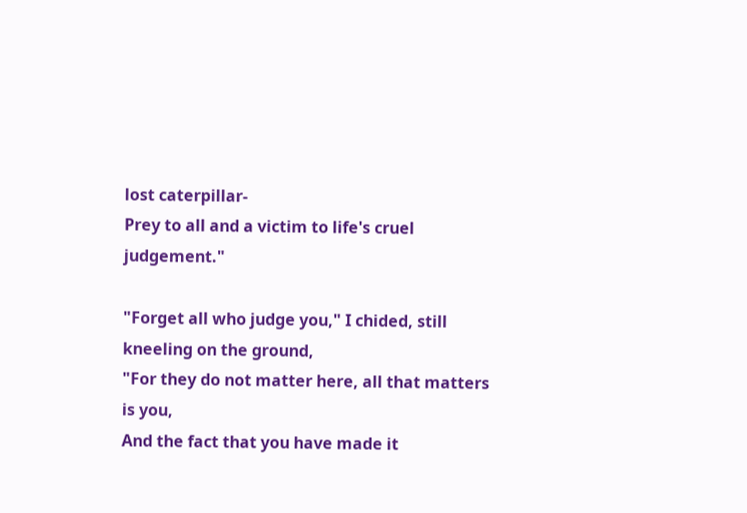lost caterpillar-
Prey to all and a victim to life's cruel judgement."

"Forget all who judge you," I chided, still kneeling on the ground,
"For they do not matter here, all that matters is you,
And the fact that you have made it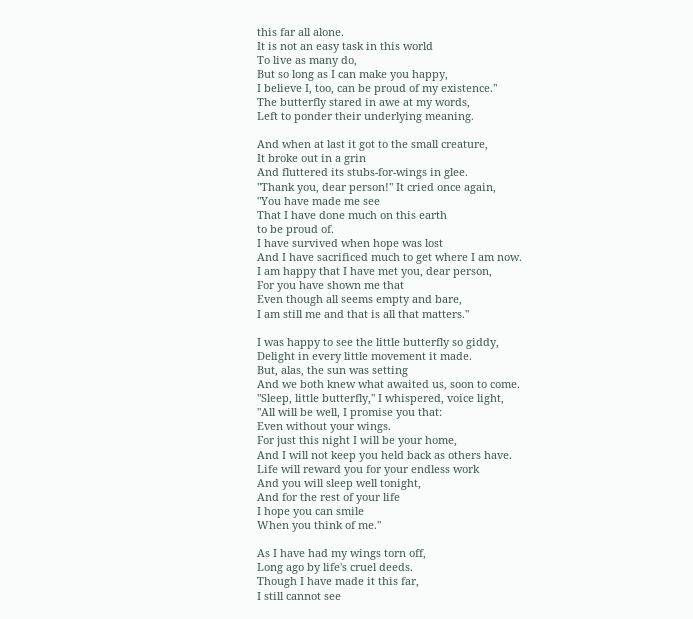this far all alone.
It is not an easy task in this world
To live as many do,
But so long as I can make you happy,
I believe I, too, can be proud of my existence."
The butterfly stared in awe at my words,
Left to ponder their underlying meaning.

And when at last it got to the small creature,
It broke out in a grin
And fluttered its stubs-for-wings in glee.
"Thank you, dear person!" It cried once again,
"You have made me see
That I have done much on this earth
to be proud of.
I have survived when hope was lost
And I have sacrificed much to get where I am now.
I am happy that I have met you, dear person,
For you have shown me that
Even though all seems empty and bare,
I am still me and that is all that matters."

I was happy to see the little butterfly so giddy,
Delight in every little movement it made.
But, alas, the sun was setting
And we both knew what awaited us, soon to come.
"Sleep, little butterfly," I whispered, voice light,
"All will be well, I promise you that:
Even without your wings.
For just this night I will be your home,
And I will not keep you held back as others have.
Life will reward you for your endless work
And you will sleep well tonight,
And for the rest of your life
I hope you can smile
When you think of me."

As I have had my wings torn off,
Long ago by life's cruel deeds.
Though I have made it this far,
I still cannot see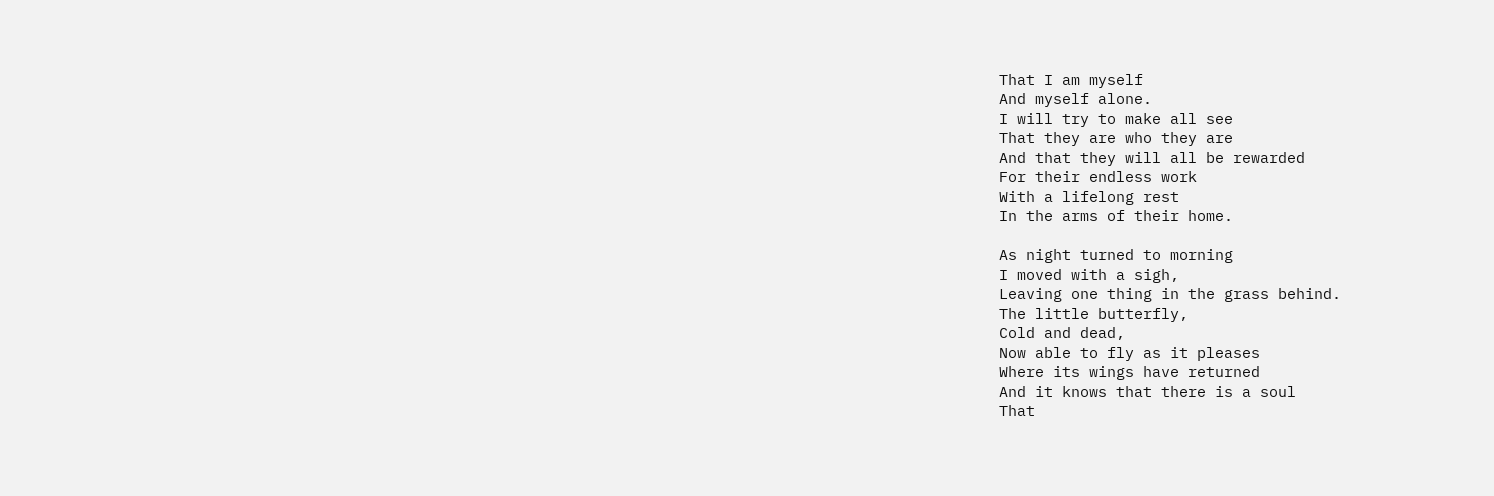That I am myself
And myself alone.
I will try to make all see
That they are who they are
And that they will all be rewarded
For their endless work
With a lifelong rest
In the arms of their home.

As night turned to morning
I moved with a sigh,
Leaving one thing in the grass behind.
The little butterfly,
Cold and dead,
Now able to fly as it pleases
Where its wings have returned
And it knows that there is a soul
That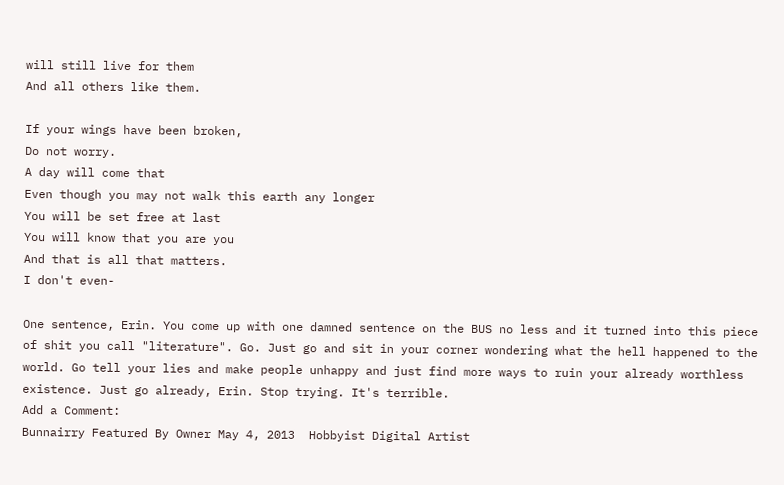will still live for them
And all others like them.

If your wings have been broken,
Do not worry.
A day will come that
Even though you may not walk this earth any longer
You will be set free at last
You will know that you are you
And that is all that matters.
I don't even-

One sentence, Erin. You come up with one damned sentence on the BUS no less and it turned into this piece of shit you call "literature". Go. Just go and sit in your corner wondering what the hell happened to the world. Go tell your lies and make people unhappy and just find more ways to ruin your already worthless existence. Just go already, Erin. Stop trying. It's terrible.
Add a Comment:
Bunnairry Featured By Owner May 4, 2013  Hobbyist Digital Artist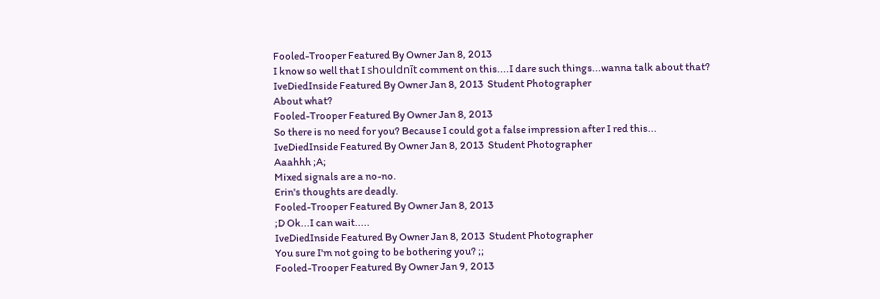Fooled-Trooper Featured By Owner Jan 8, 2013
I know so well that I shouldnīt comment on this....I dare such things...wanna talk about that?
IveDiedInside Featured By Owner Jan 8, 2013  Student Photographer
About what?
Fooled-Trooper Featured By Owner Jan 8, 2013
So there is no need for you? Because I could got a false impression after I red this...
IveDiedInside Featured By Owner Jan 8, 2013  Student Photographer
Aaahhh ;A;
Mixed signals are a no-no.
Erin's thoughts are deadly.
Fooled-Trooper Featured By Owner Jan 8, 2013
;D Ok...I can wait.....
IveDiedInside Featured By Owner Jan 8, 2013  Student Photographer
You sure I'm not going to be bothering you? ;;
Fooled-Trooper Featured By Owner Jan 9, 2013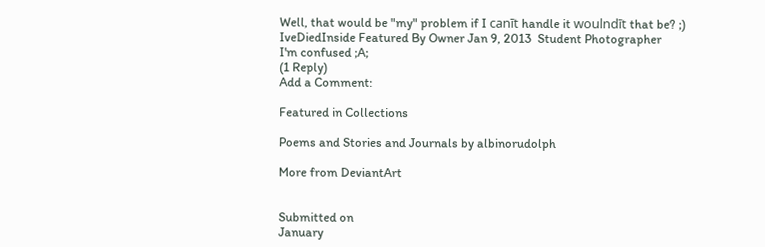Well, that would be "my" problem if I canīt handle it woulndīt that be? ;)
IveDiedInside Featured By Owner Jan 9, 2013  Student Photographer
I'm confused ;A;
(1 Reply)
Add a Comment:

Featured in Collections

Poems and Stories and Journals by albinorudolph

More from DeviantArt


Submitted on
January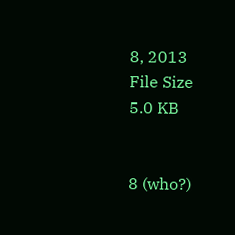8, 2013
File Size
5.0 KB


8 (who?)